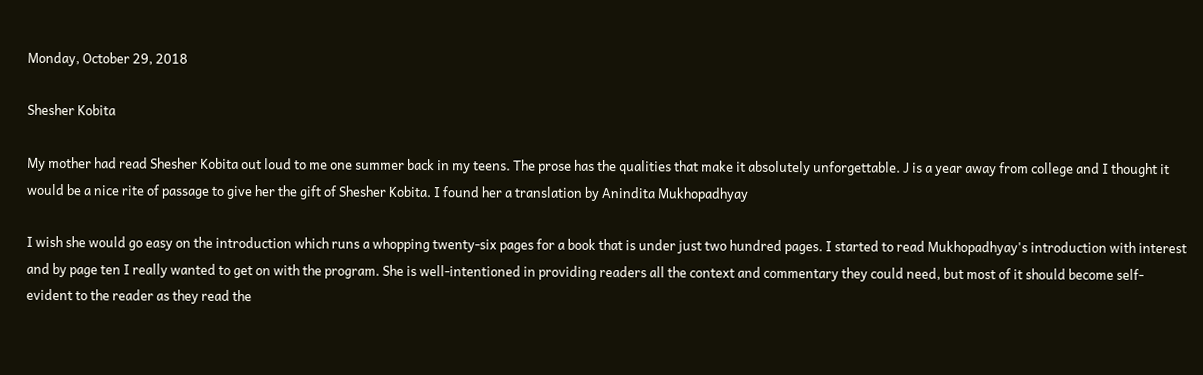Monday, October 29, 2018

Shesher Kobita

My mother had read Shesher Kobita out loud to me one summer back in my teens. The prose has the qualities that make it absolutely unforgettable. J is a year away from college and I thought it would be a nice rite of passage to give her the gift of Shesher Kobita. I found her a translation by Anindita Mukhopadhyay

I wish she would go easy on the introduction which runs a whopping twenty-six pages for a book that is under just two hundred pages. I started to read Mukhopadhyay's introduction with interest and by page ten I really wanted to get on with the program. She is well-intentioned in providing readers all the context and commentary they could need, but most of it should become self-evident to the reader as they read the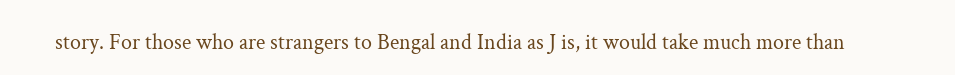story. For those who are strangers to Bengal and India as J is, it would take much more than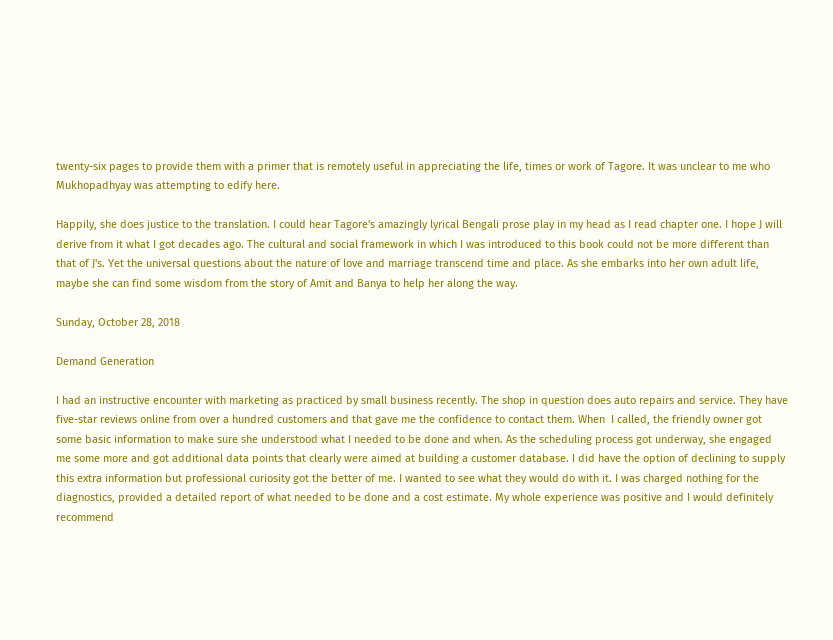twenty-six pages to provide them with a primer that is remotely useful in appreciating the life, times or work of Tagore. It was unclear to me who Mukhopadhyay was attempting to edify here.

Happily, she does justice to the translation. I could hear Tagore's amazingly lyrical Bengali prose play in my head as I read chapter one. I hope J will derive from it what I got decades ago. The cultural and social framework in which I was introduced to this book could not be more different than that of J's. Yet the universal questions about the nature of love and marriage transcend time and place. As she embarks into her own adult life, maybe she can find some wisdom from the story of Amit and Banya to help her along the way.

Sunday, October 28, 2018

Demand Generation

I had an instructive encounter with marketing as practiced by small business recently. The shop in question does auto repairs and service. They have five-star reviews online from over a hundred customers and that gave me the confidence to contact them. When  I called, the friendly owner got some basic information to make sure she understood what I needed to be done and when. As the scheduling process got underway, she engaged me some more and got additional data points that clearly were aimed at building a customer database. I did have the option of declining to supply this extra information but professional curiosity got the better of me. I wanted to see what they would do with it. I was charged nothing for the diagnostics, provided a detailed report of what needed to be done and a cost estimate. My whole experience was positive and I would definitely recommend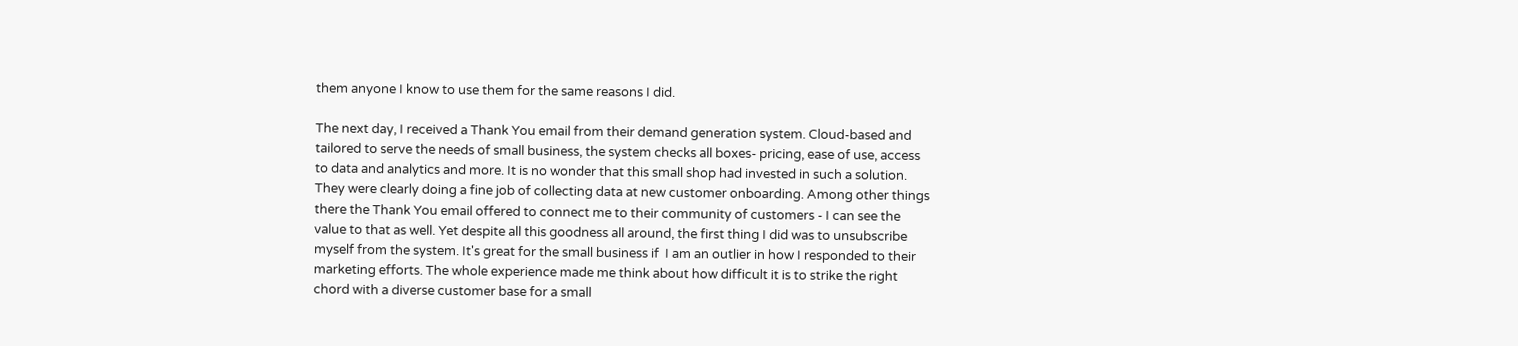them anyone I know to use them for the same reasons I did.

The next day, I received a Thank You email from their demand generation system. Cloud-based and tailored to serve the needs of small business, the system checks all boxes- pricing, ease of use, access to data and analytics and more. It is no wonder that this small shop had invested in such a solution. They were clearly doing a fine job of collecting data at new customer onboarding. Among other things there the Thank You email offered to connect me to their community of customers - I can see the value to that as well. Yet despite all this goodness all around, the first thing I did was to unsubscribe myself from the system. It's great for the small business if  I am an outlier in how I responded to their marketing efforts. The whole experience made me think about how difficult it is to strike the right chord with a diverse customer base for a small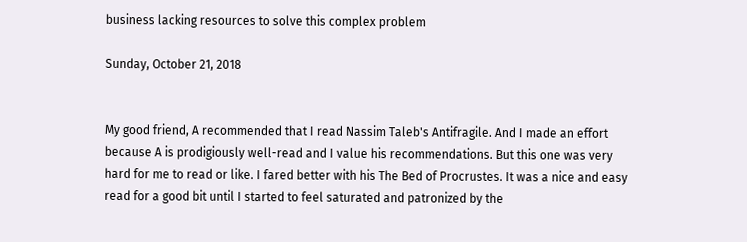business lacking resources to solve this complex problem

Sunday, October 21, 2018


My good friend, A recommended that I read Nassim Taleb's Antifragile. And I made an effort because A is prodigiously well-read and I value his recommendations. But this one was very hard for me to read or like. I fared better with his The Bed of Procrustes. It was a nice and easy read for a good bit until I started to feel saturated and patronized by the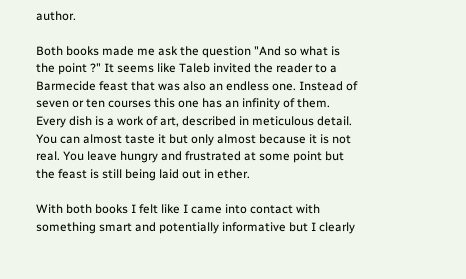author.

Both books made me ask the question "And so what is the point ?" It seems like Taleb invited the reader to a Barmecide feast that was also an endless one. Instead of seven or ten courses this one has an infinity of them. Every dish is a work of art, described in meticulous detail. You can almost taste it but only almost because it is not real. You leave hungry and frustrated at some point but the feast is still being laid out in ether.

With both books I felt like I came into contact with something smart and potentially informative but I clearly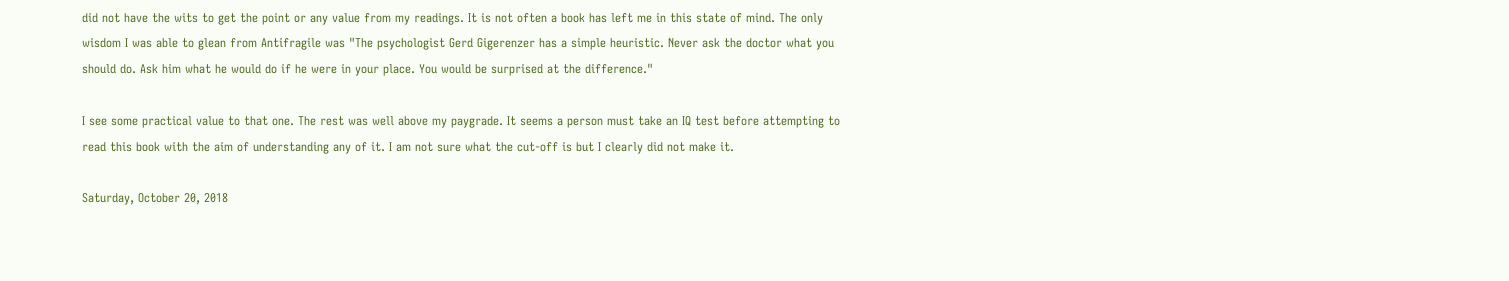did not have the wits to get the point or any value from my readings. It is not often a book has left me in this state of mind. The only wisdom I was able to glean from Antifragile was "The psychologist Gerd Gigerenzer has a simple heuristic. Never ask the doctor what you should do. Ask him what he would do if he were in your place. You would be surprised at the difference."

I see some practical value to that one. The rest was well above my paygrade. It seems a person must take an IQ test before attempting to read this book with the aim of understanding any of it. I am not sure what the cut-off is but I clearly did not make it.

Saturday, October 20, 2018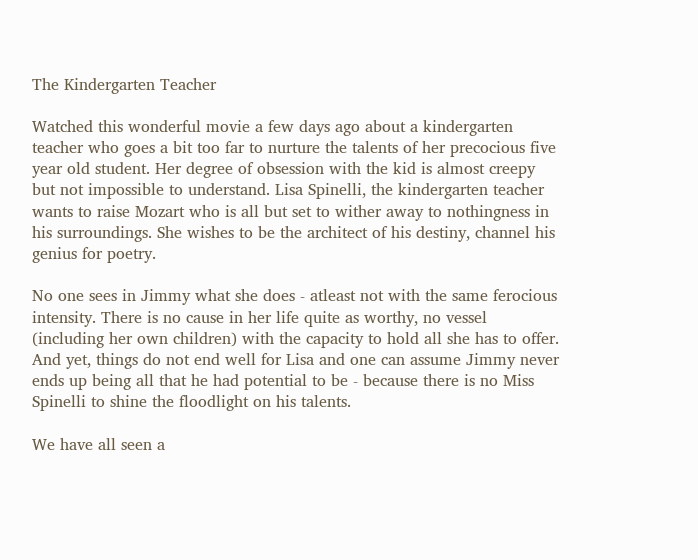The Kindergarten Teacher

Watched this wonderful movie a few days ago about a kindergarten teacher who goes a bit too far to nurture the talents of her precocious five year old student. Her degree of obsession with the kid is almost creepy but not impossible to understand. Lisa Spinelli, the kindergarten teacher wants to raise Mozart who is all but set to wither away to nothingness in his surroundings. She wishes to be the architect of his destiny, channel his genius for poetry.

No one sees in Jimmy what she does - atleast not with the same ferocious intensity. There is no cause in her life quite as worthy, no vessel (including her own children) with the capacity to hold all she has to offer. And yet, things do not end well for Lisa and one can assume Jimmy never ends up being all that he had potential to be - because there is no Miss Spinelli to shine the floodlight on his talents.

We have all seen a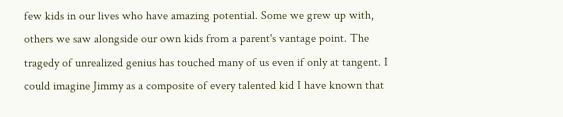few kids in our lives who have amazing potential. Some we grew up with, others we saw alongside our own kids from a parent's vantage point. The tragedy of unrealized genius has touched many of us even if only at tangent. I could imagine Jimmy as a composite of every talented kid I have known that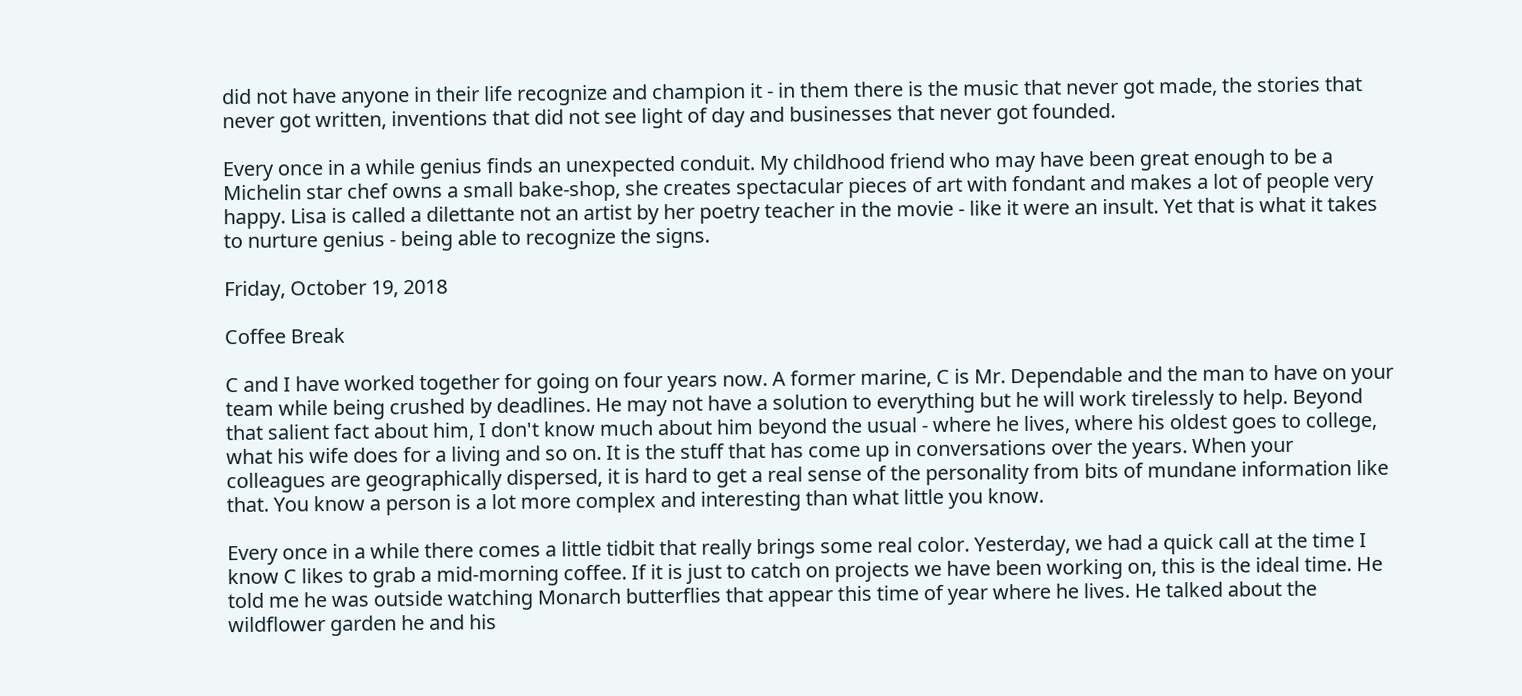did not have anyone in their life recognize and champion it - in them there is the music that never got made, the stories that never got written, inventions that did not see light of day and businesses that never got founded.

Every once in a while genius finds an unexpected conduit. My childhood friend who may have been great enough to be a Michelin star chef owns a small bake-shop, she creates spectacular pieces of art with fondant and makes a lot of people very happy. Lisa is called a dilettante not an artist by her poetry teacher in the movie - like it were an insult. Yet that is what it takes to nurture genius - being able to recognize the signs.

Friday, October 19, 2018

Coffee Break

C and I have worked together for going on four years now. A former marine, C is Mr. Dependable and the man to have on your team while being crushed by deadlines. He may not have a solution to everything but he will work tirelessly to help. Beyond that salient fact about him, I don't know much about him beyond the usual - where he lives, where his oldest goes to college, what his wife does for a living and so on. It is the stuff that has come up in conversations over the years. When your colleagues are geographically dispersed, it is hard to get a real sense of the personality from bits of mundane information like that. You know a person is a lot more complex and interesting than what little you know.

Every once in a while there comes a little tidbit that really brings some real color. Yesterday, we had a quick call at the time I know C likes to grab a mid-morning coffee. If it is just to catch on projects we have been working on, this is the ideal time. He told me he was outside watching Monarch butterflies that appear this time of year where he lives. He talked about the wildflower garden he and his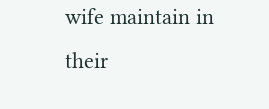wife maintain in their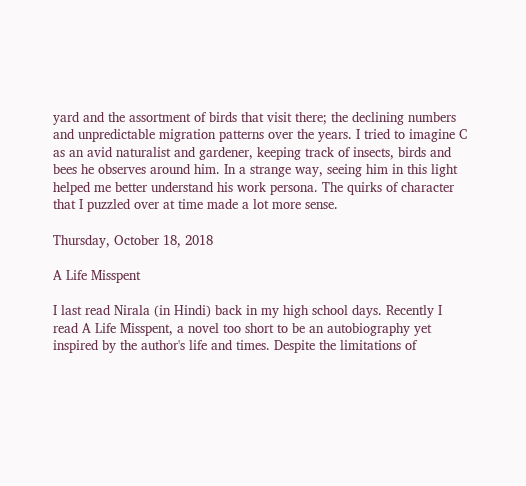yard and the assortment of birds that visit there; the declining numbers and unpredictable migration patterns over the years. I tried to imagine C as an avid naturalist and gardener, keeping track of insects, birds and bees he observes around him. In a strange way, seeing him in this light helped me better understand his work persona. The quirks of character that I puzzled over at time made a lot more sense.

Thursday, October 18, 2018

A Life Misspent

I last read Nirala (in Hindi) back in my high school days. Recently I read A Life Misspent, a novel too short to be an autobiography yet inspired by the author's life and times. Despite the limitations of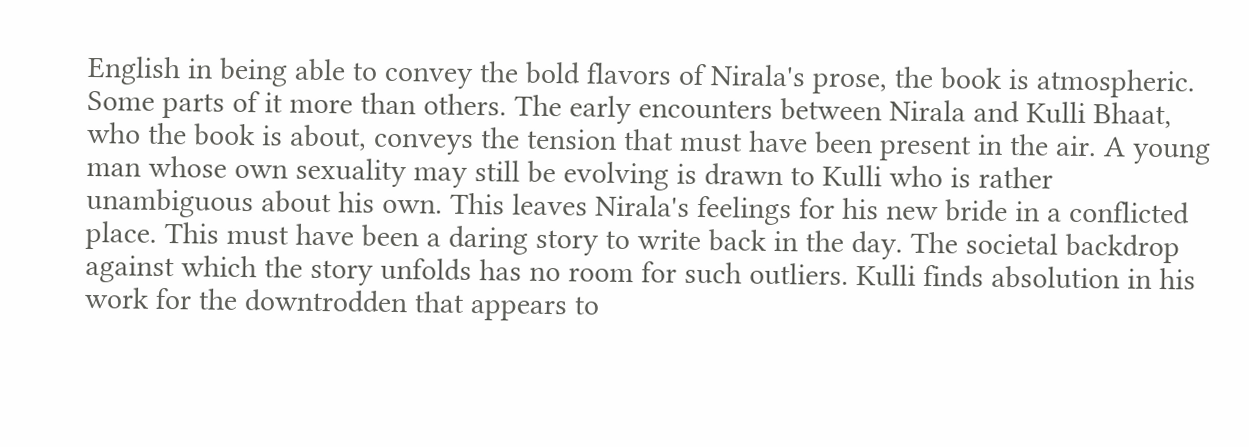English in being able to convey the bold flavors of Nirala's prose, the book is atmospheric. Some parts of it more than others. The early encounters between Nirala and Kulli Bhaat, who the book is about, conveys the tension that must have been present in the air. A young man whose own sexuality may still be evolving is drawn to Kulli who is rather unambiguous about his own. This leaves Nirala's feelings for his new bride in a conflicted place. This must have been a daring story to write back in the day. The societal backdrop against which the story unfolds has no room for such outliers. Kulli finds absolution in his work for the downtrodden that appears to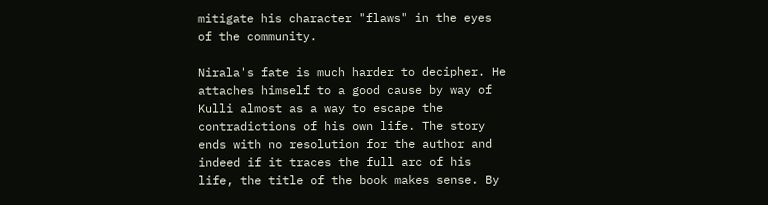mitigate his character "flaws" in the eyes of the community.

Nirala's fate is much harder to decipher. He attaches himself to a good cause by way of Kulli almost as a way to escape the contradictions of his own life. The story ends with no resolution for the author and indeed if it traces the full arc of his life, the title of the book makes sense. By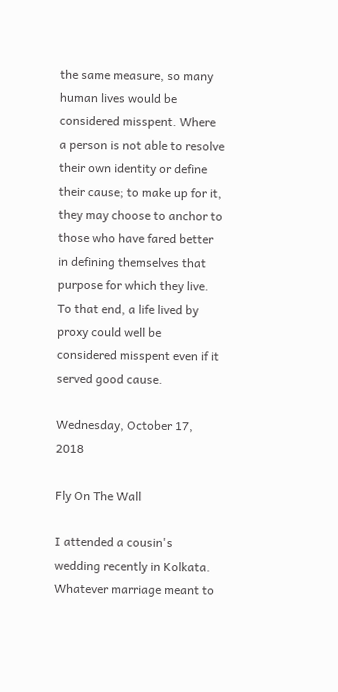the same measure, so many human lives would be considered misspent. Where a person is not able to resolve their own identity or define their cause; to make up for it, they may choose to anchor to those who have fared better in defining themselves that purpose for which they live. To that end, a life lived by proxy could well be considered misspent even if it served good cause.

Wednesday, October 17, 2018

Fly On The Wall

I attended a cousin's wedding recently in Kolkata. Whatever marriage meant to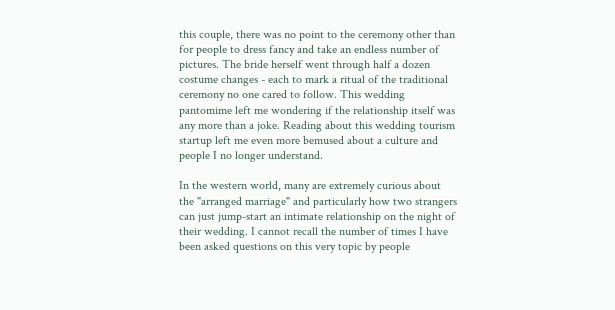this couple, there was no point to the ceremony other than for people to dress fancy and take an endless number of pictures. The bride herself went through half a dozen costume changes - each to mark a ritual of the traditional ceremony no one cared to follow. This wedding pantomime left me wondering if the relationship itself was any more than a joke. Reading about this wedding tourism startup left me even more bemused about a culture and people I no longer understand.

In the western world, many are extremely curious about the "arranged marriage" and particularly how two strangers can just jump-start an intimate relationship on the night of their wedding. I cannot recall the number of times I have been asked questions on this very topic by people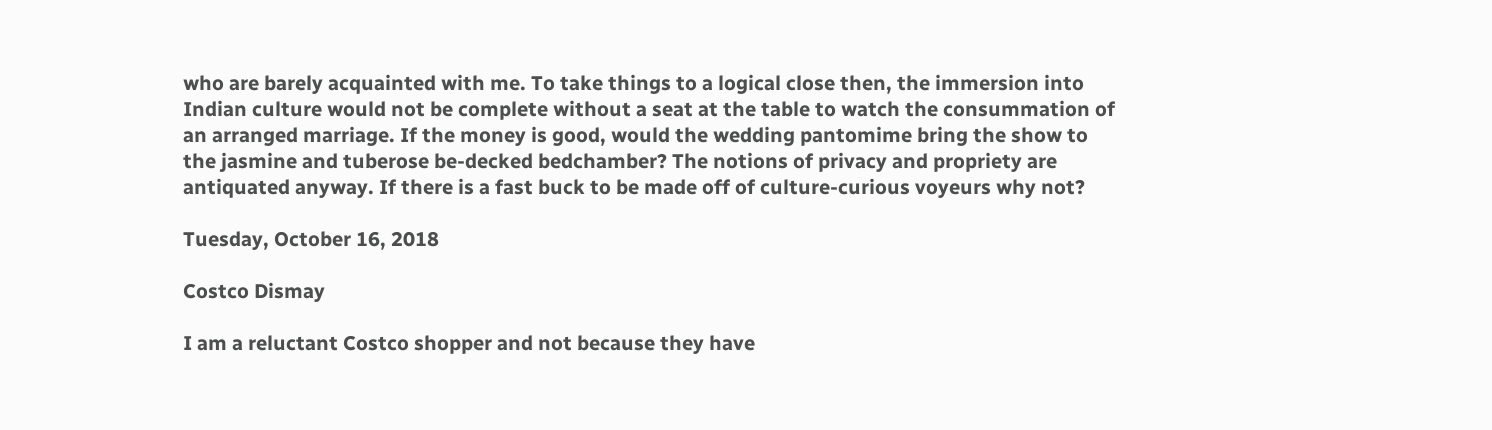who are barely acquainted with me. To take things to a logical close then, the immersion into Indian culture would not be complete without a seat at the table to watch the consummation of an arranged marriage. If the money is good, would the wedding pantomime bring the show to the jasmine and tuberose be-decked bedchamber? The notions of privacy and propriety are antiquated anyway. If there is a fast buck to be made off of culture-curious voyeurs why not?

Tuesday, October 16, 2018

Costco Dismay

I am a reluctant Costco shopper and not because they have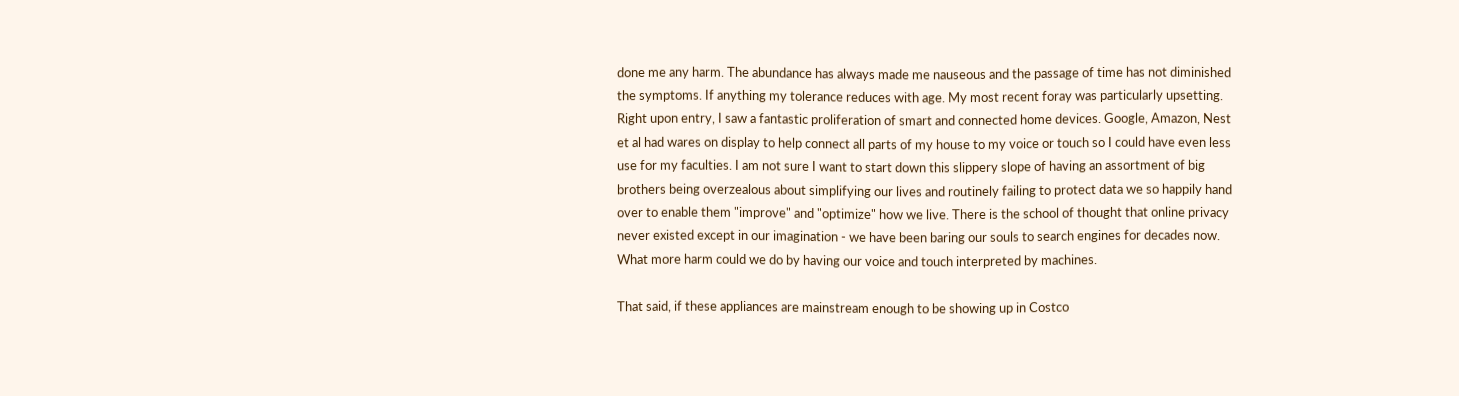done me any harm. The abundance has always made me nauseous and the passage of time has not diminished the symptoms. If anything my tolerance reduces with age. My most recent foray was particularly upsetting. Right upon entry, I saw a fantastic proliferation of smart and connected home devices. Google, Amazon, Nest et al had wares on display to help connect all parts of my house to my voice or touch so I could have even less use for my faculties. I am not sure I want to start down this slippery slope of having an assortment of big brothers being overzealous about simplifying our lives and routinely failing to protect data we so happily hand over to enable them "improve" and "optimize" how we live. There is the school of thought that online privacy never existed except in our imagination - we have been baring our souls to search engines for decades now. What more harm could we do by having our voice and touch interpreted by machines.

That said, if these appliances are mainstream enough to be showing up in Costco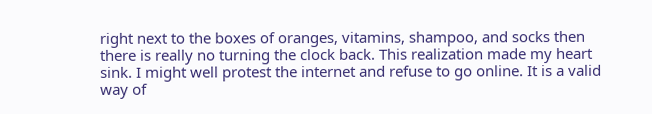right next to the boxes of oranges, vitamins, shampoo, and socks then there is really no turning the clock back. This realization made my heart sink. I might well protest the internet and refuse to go online. It is a valid way of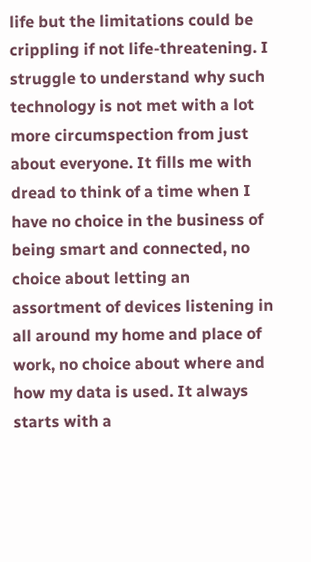life but the limitations could be crippling if not life-threatening. I struggle to understand why such technology is not met with a lot more circumspection from just about everyone. It fills me with dread to think of a time when I have no choice in the business of being smart and connected, no choice about letting an assortment of devices listening in all around my home and place of work, no choice about where and how my data is used. It always starts with a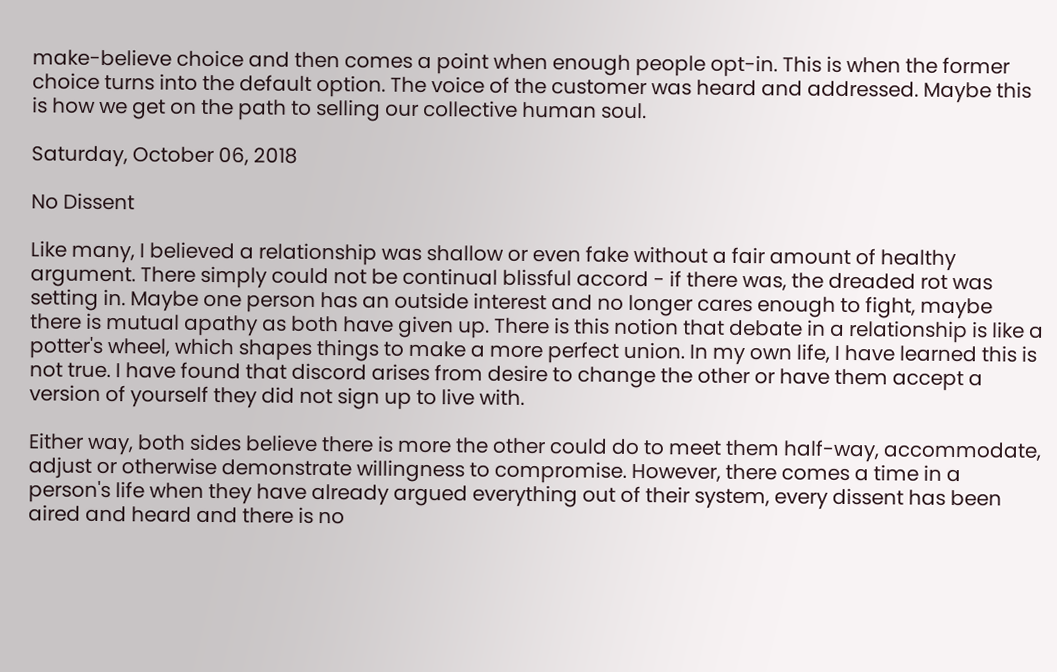make-believe choice and then comes a point when enough people opt-in. This is when the former choice turns into the default option. The voice of the customer was heard and addressed. Maybe this is how we get on the path to selling our collective human soul.

Saturday, October 06, 2018

No Dissent

Like many, I believed a relationship was shallow or even fake without a fair amount of healthy argument. There simply could not be continual blissful accord - if there was, the dreaded rot was setting in. Maybe one person has an outside interest and no longer cares enough to fight, maybe there is mutual apathy as both have given up. There is this notion that debate in a relationship is like a potter's wheel, which shapes things to make a more perfect union. In my own life, I have learned this is not true. I have found that discord arises from desire to change the other or have them accept a version of yourself they did not sign up to live with.

Either way, both sides believe there is more the other could do to meet them half-way, accommodate, adjust or otherwise demonstrate willingness to compromise. However, there comes a time in a person's life when they have already argued everything out of their system, every dissent has been aired and heard and there is no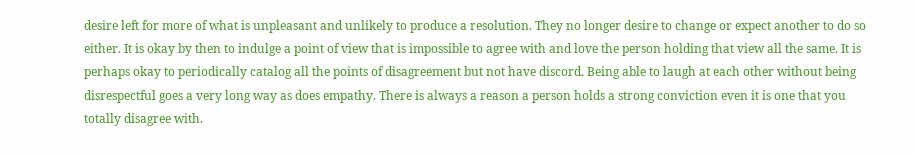desire left for more of what is unpleasant and unlikely to produce a resolution. They no longer desire to change or expect another to do so either. It is okay by then to indulge a point of view that is impossible to agree with and love the person holding that view all the same. It is perhaps okay to periodically catalog all the points of disagreement but not have discord. Being able to laugh at each other without being disrespectful goes a very long way as does empathy. There is always a reason a person holds a strong conviction even it is one that you totally disagree with.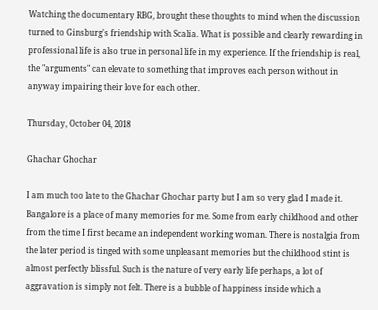Watching the documentary RBG, brought these thoughts to mind when the discussion turned to Ginsburg's friendship with Scalia. What is possible and clearly rewarding in professional life is also true in personal life in my experience. If the friendship is real, the "arguments" can elevate to something that improves each person without in anyway impairing their love for each other.

Thursday, October 04, 2018

Ghachar Ghochar

I am much too late to the Ghachar Ghochar party but I am so very glad I made it. Bangalore is a place of many memories for me. Some from early childhood and other from the time I first became an independent working woman. There is nostalgia from the later period is tinged with some unpleasant memories but the childhood stint is almost perfectly blissful. Such is the nature of very early life perhaps, a lot of aggravation is simply not felt. There is a bubble of happiness inside which a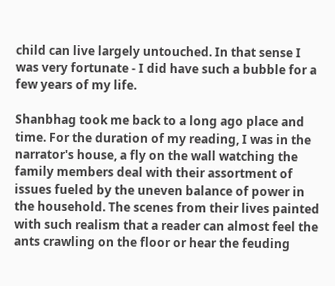child can live largely untouched. In that sense I was very fortunate - I did have such a bubble for a few years of my life.

Shanbhag took me back to a long ago place and time. For the duration of my reading, I was in the narrator's house, a fly on the wall watching the family members deal with their assortment of issues fueled by the uneven balance of power in the household. The scenes from their lives painted with such realism that a reader can almost feel the ants crawling on the floor or hear the feuding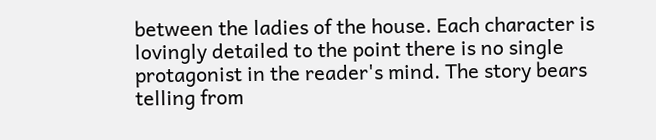between the ladies of the house. Each character is lovingly detailed to the point there is no single protagonist in the reader's mind. The story bears telling from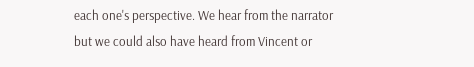each one's perspective. We hear from the narrator but we could also have heard from Vincent or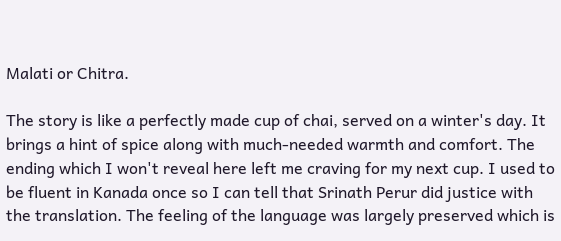Malati or Chitra.

The story is like a perfectly made cup of chai, served on a winter's day. It brings a hint of spice along with much-needed warmth and comfort. The ending which I won't reveal here left me craving for my next cup. I used to be fluent in Kanada once so I can tell that Srinath Perur did justice with the translation. The feeling of the language was largely preserved which is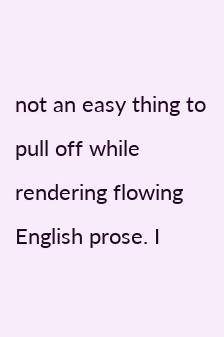not an easy thing to pull off while rendering flowing English prose. I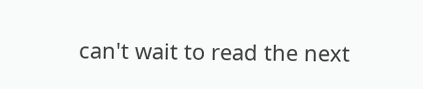can't wait to read the next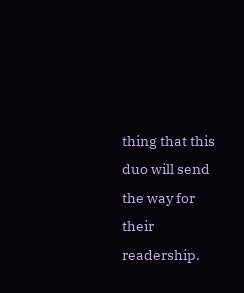thing that this duo will send the way for their readership.